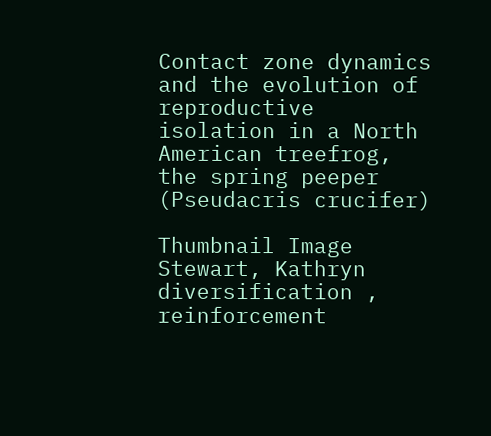Contact zone dynamics and the evolution of reproductive isolation in a North American treefrog, the spring peeper (Pseudacris crucifer)

Thumbnail Image
Stewart, Kathryn
diversification , reinforcement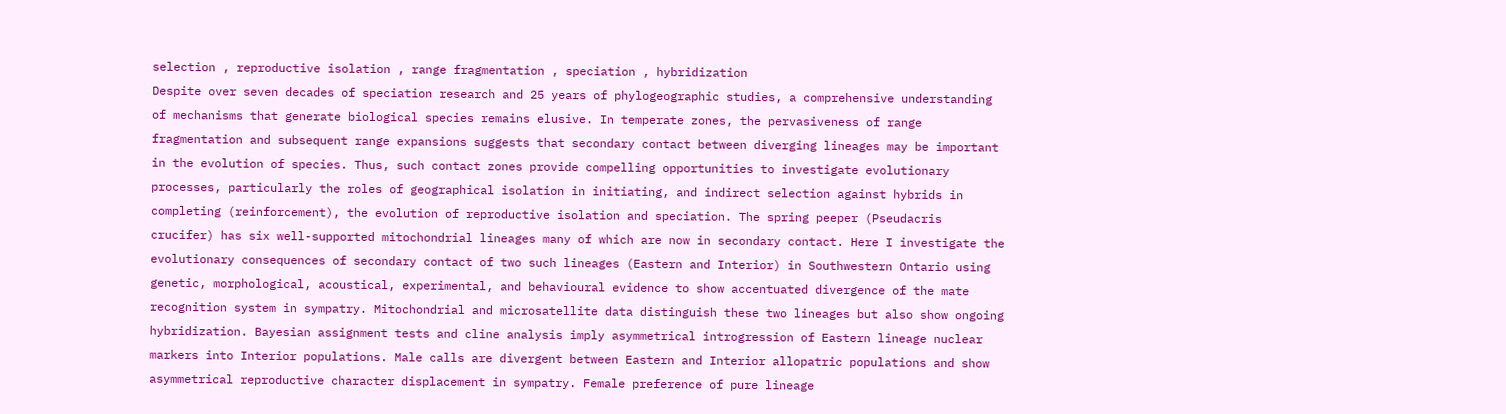selection , reproductive isolation , range fragmentation , speciation , hybridization
Despite over seven decades of speciation research and 25 years of phylogeographic studies, a comprehensive understanding of mechanisms that generate biological species remains elusive. In temperate zones, the pervasiveness of range fragmentation and subsequent range expansions suggests that secondary contact between diverging lineages may be important in the evolution of species. Thus, such contact zones provide compelling opportunities to investigate evolutionary processes, particularly the roles of geographical isolation in initiating, and indirect selection against hybrids in completing (reinforcement), the evolution of reproductive isolation and speciation. The spring peeper (Pseudacris crucifer) has six well-supported mitochondrial lineages many of which are now in secondary contact. Here I investigate the evolutionary consequences of secondary contact of two such lineages (Eastern and Interior) in Southwestern Ontario using genetic, morphological, acoustical, experimental, and behavioural evidence to show accentuated divergence of the mate recognition system in sympatry. Mitochondrial and microsatellite data distinguish these two lineages but also show ongoing hybridization. Bayesian assignment tests and cline analysis imply asymmetrical introgression of Eastern lineage nuclear markers into Interior populations. Male calls are divergent between Eastern and Interior allopatric populations and show asymmetrical reproductive character displacement in sympatry. Female preference of pure lineage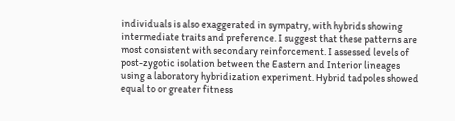individuals is also exaggerated in sympatry, with hybrids showing intermediate traits and preference. I suggest that these patterns are most consistent with secondary reinforcement. I assessed levels of post-zygotic isolation between the Eastern and Interior lineages using a laboratory hybridization experiment. Hybrid tadpoles showed equal to or greater fitness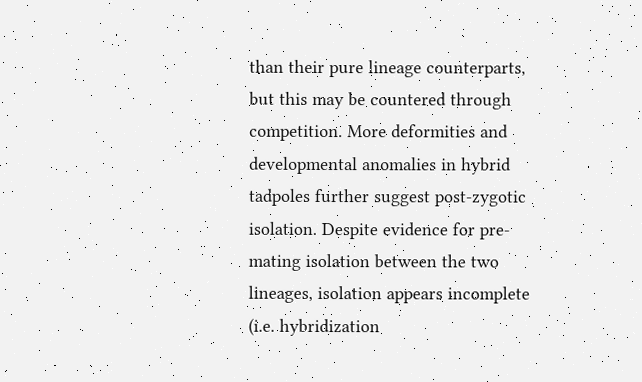than their pure lineage counterparts, but this may be countered through competition. More deformities and developmental anomalies in hybrid tadpoles further suggest post-zygotic isolation. Despite evidence for pre-mating isolation between the two lineages, isolation appears incomplete (i.e. hybridization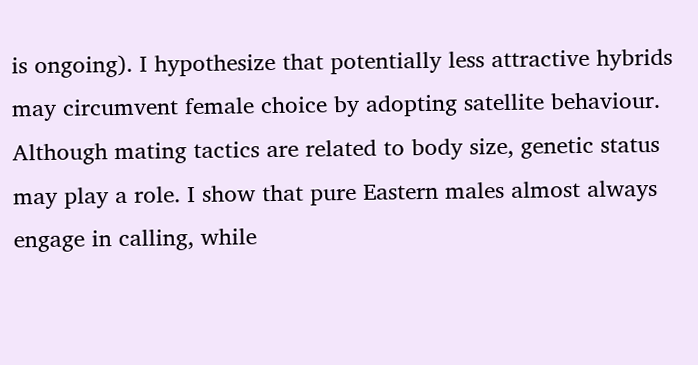is ongoing). I hypothesize that potentially less attractive hybrids may circumvent female choice by adopting satellite behaviour. Although mating tactics are related to body size, genetic status may play a role. I show that pure Eastern males almost always engage in calling, while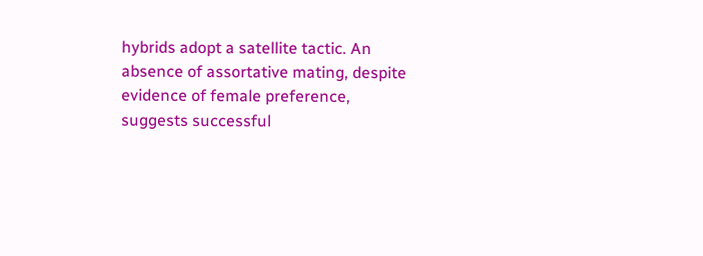hybrids adopt a satellite tactic. An absence of assortative mating, despite evidence of female preference, suggests successful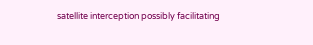satellite interception possibly facilitating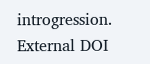introgression.
External DOI